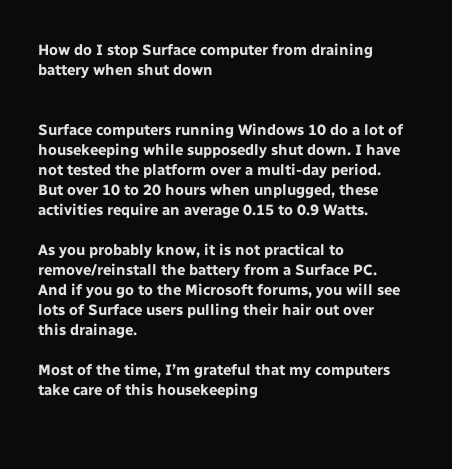How do I stop Surface computer from draining battery when shut down


Surface computers running Windows 10 do a lot of housekeeping while supposedly shut down. I have not tested the platform over a multi-day period. But over 10 to 20 hours when unplugged, these activities require an average 0.15 to 0.9 Watts.

As you probably know, it is not practical to remove/reinstall the battery from a Surface PC. And if you go to the Microsoft forums, you will see lots of Surface users pulling their hair out over this drainage.

Most of the time, I’m grateful that my computers take care of this housekeeping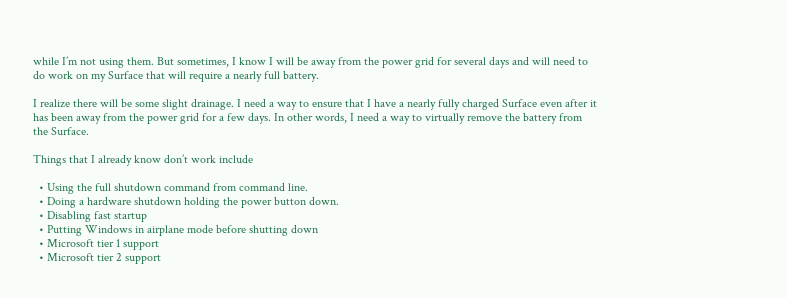while I’m not using them. But sometimes, I know I will be away from the power grid for several days and will need to do work on my Surface that will require a nearly full battery.

I realize there will be some slight drainage. I need a way to ensure that I have a nearly fully charged Surface even after it has been away from the power grid for a few days. In other words, I need a way to virtually remove the battery from the Surface.

Things that I already know don’t work include

  • Using the full shutdown command from command line.
  • Doing a hardware shutdown holding the power button down.
  • Disabling fast startup
  • Putting Windows in airplane mode before shutting down
  • Microsoft tier 1 support
  • Microsoft tier 2 support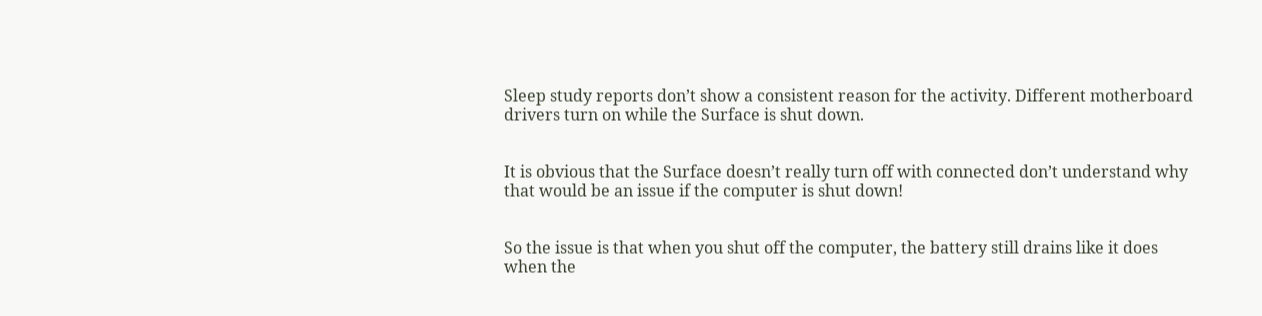Sleep study reports don’t show a consistent reason for the activity. Different motherboard drivers turn on while the Surface is shut down.


It is obvious that the Surface doesn’t really turn off with connected don’t understand why that would be an issue if the computer is shut down!


So the issue is that when you shut off the computer, the battery still drains like it does when the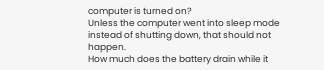computer is turned on?
Unless the computer went into sleep mode instead of shutting down, that should not happen.
How much does the battery drain while it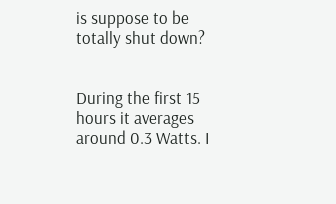is suppose to be totally shut down?


During the first 15 hours it averages around 0.3 Watts. I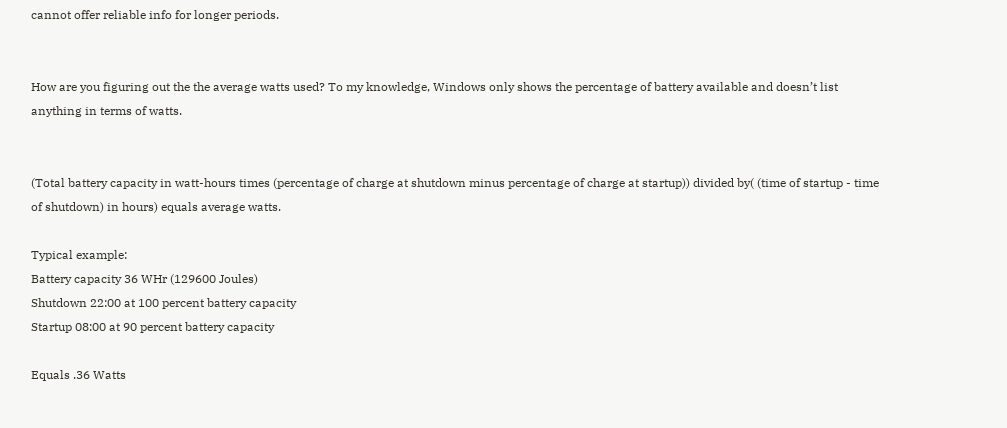cannot offer reliable info for longer periods.


How are you figuring out the the average watts used? To my knowledge, Windows only shows the percentage of battery available and doesn’t list anything in terms of watts.


(Total battery capacity in watt-hours times (percentage of charge at shutdown minus percentage of charge at startup)) divided by( (time of startup - time of shutdown) in hours) equals average watts.

Typical example:
Battery capacity 36 WHr (129600 Joules)
Shutdown 22:00 at 100 percent battery capacity
Startup 08:00 at 90 percent battery capacity

Equals .36 Watts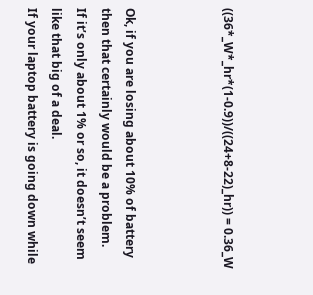((36*_W*_hr*(1-0.9))/((24+8-22)_hr)) = 0.36_W



Ok, if you are losing about 10% of battery then that certainly would be a problem.
If it’s only about 1% or so, it doesn’t seem like that big of a deal.
If your laptop battery is going down while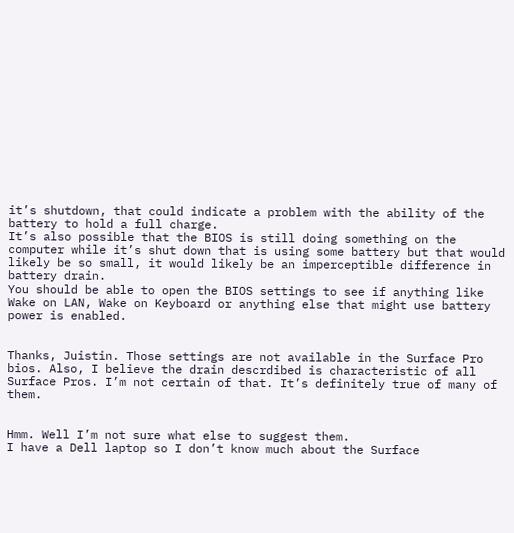it’s shutdown, that could indicate a problem with the ability of the battery to hold a full charge.
It’s also possible that the BIOS is still doing something on the computer while it’s shut down that is using some battery but that would likely be so small, it would likely be an imperceptible difference in battery drain.
You should be able to open the BIOS settings to see if anything like Wake on LAN, Wake on Keyboard or anything else that might use battery power is enabled.


Thanks, Juistin. Those settings are not available in the Surface Pro bios. Also, I believe the drain descrdibed is characteristic of all Surface Pros. I’m not certain of that. It’s definitely true of many of them.


Hmm. Well I’m not sure what else to suggest them.
I have a Dell laptop so I don’t know much about the Surface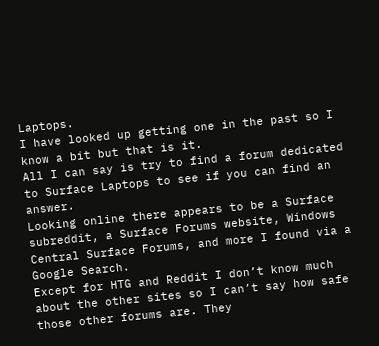Laptops.
I have looked up getting one in the past so I know a bit but that is it.
All I can say is try to find a forum dedicated to Surface Laptops to see if you can find an answer.
Looking online there appears to be a Surface subreddit, a Surface Forums website, Windows Central Surface Forums, and more I found via a Google Search.
Except for HTG and Reddit I don’t know much about the other sites so I can’t say how safe those other forums are. They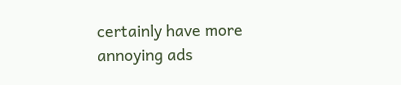certainly have more annoying ads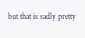but that is sadly pretty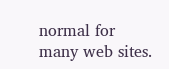normal for many web sites.